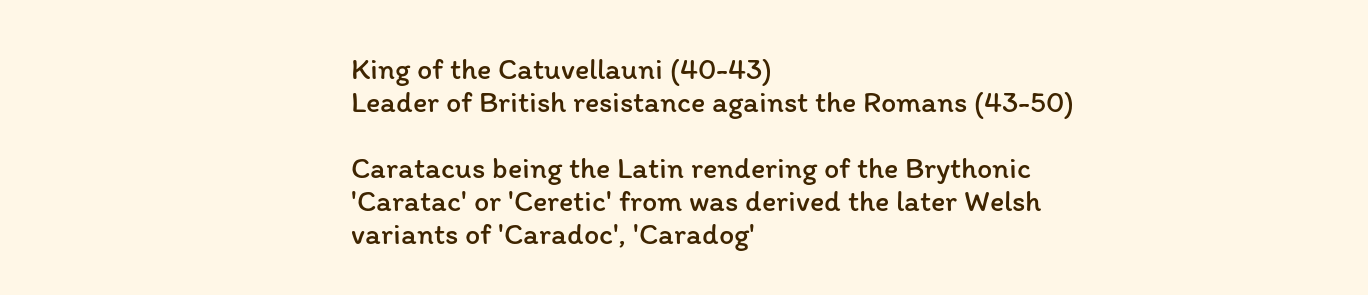King of the Catuvellauni (40-43)
Leader of British resistance against the Romans (43-50)

Caratacus being the Latin rendering of the Brythonic 'Caratac' or 'Ceretic' from was derived the later Welsh variants of 'Caradoc', 'Caradog'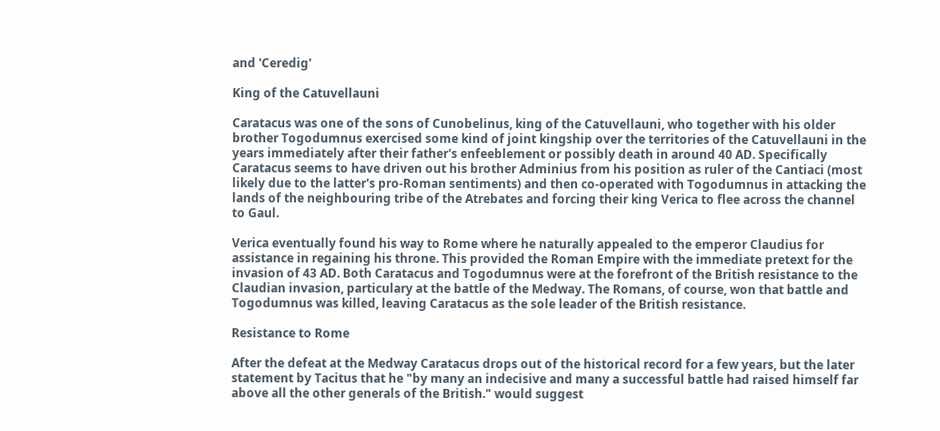and 'Ceredig'

King of the Catuvellauni

Caratacus was one of the sons of Cunobelinus, king of the Catuvellauni, who together with his older brother Togodumnus exercised some kind of joint kingship over the territories of the Catuvellauni in the years immediately after their father's enfeeblement or possibly death in around 40 AD. Specifically Caratacus seems to have driven out his brother Adminius from his position as ruler of the Cantiaci (most likely due to the latter's pro-Roman sentiments) and then co-operated with Togodumnus in attacking the lands of the neighbouring tribe of the Atrebates and forcing their king Verica to flee across the channel to Gaul.

Verica eventually found his way to Rome where he naturally appealed to the emperor Claudius for assistance in regaining his throne. This provided the Roman Empire with the immediate pretext for the invasion of 43 AD. Both Caratacus and Togodumnus were at the forefront of the British resistance to the Claudian invasion, particulary at the battle of the Medway. The Romans, of course, won that battle and Togodumnus was killed, leaving Caratacus as the sole leader of the British resistance.

Resistance to Rome

After the defeat at the Medway Caratacus drops out of the historical record for a few years, but the later statement by Tacitus that he "by many an indecisive and many a successful battle had raised himself far above all the other generals of the British." would suggest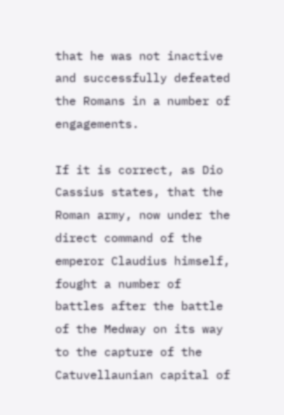that he was not inactive and successfully defeated the Romans in a number of engagements.

If it is correct, as Dio Cassius states, that the Roman army, now under the direct command of the emperor Claudius himself, fought a number of battles after the battle of the Medway on its way to the capture of the Catuvellaunian capital of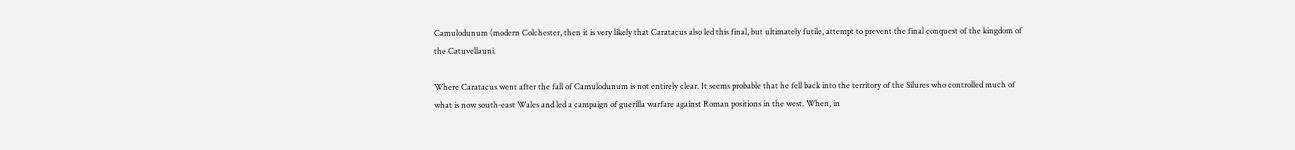Camulodunum (modern Colchester, then it is very likely that Caratacus also led this final, but ultimately futile, attempt to prevent the final conquest of the kingdom of the Catuvellauni.

Where Caratacus went after the fall of Camulodunum is not entirely clear. It seems probable that he fell back into the territory of the Silures who controlled much of what is now south-east Wales and led a campaign of guerilla warfare against Roman positions in the west. When, in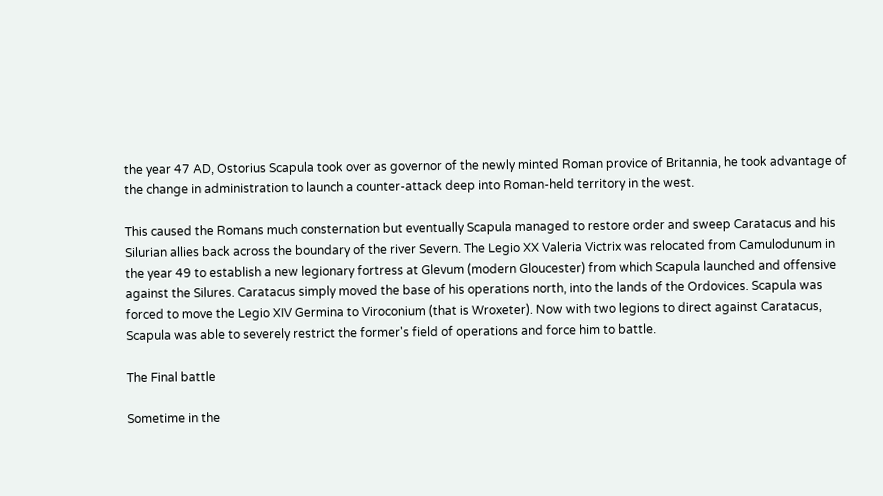the year 47 AD, Ostorius Scapula took over as governor of the newly minted Roman provice of Britannia, he took advantage of the change in administration to launch a counter-attack deep into Roman-held territory in the west.

This caused the Romans much consternation but eventually Scapula managed to restore order and sweep Caratacus and his Silurian allies back across the boundary of the river Severn. The Legio XX Valeria Victrix was relocated from Camulodunum in the year 49 to establish a new legionary fortress at Glevum (modern Gloucester) from which Scapula launched and offensive against the Silures. Caratacus simply moved the base of his operations north, into the lands of the Ordovices. Scapula was forced to move the Legio XIV Germina to Viroconium (that is Wroxeter). Now with two legions to direct against Caratacus, Scapula was able to severely restrict the former's field of operations and force him to battle.

The Final battle

Sometime in the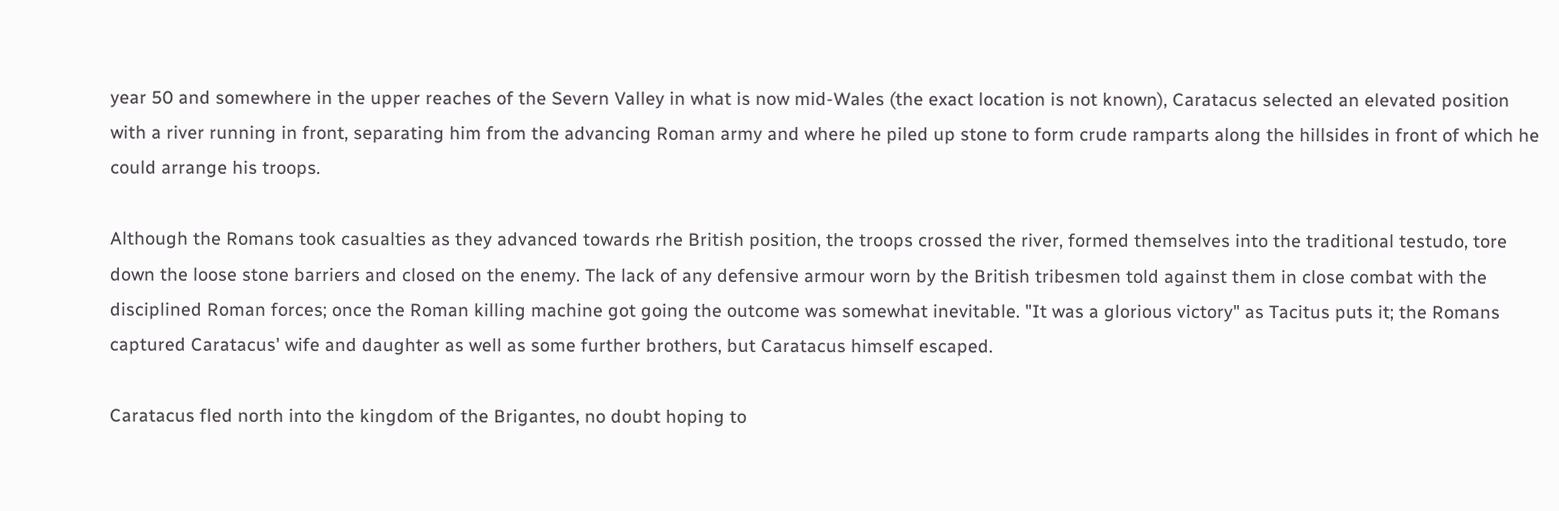year 50 and somewhere in the upper reaches of the Severn Valley in what is now mid-Wales (the exact location is not known), Caratacus selected an elevated position with a river running in front, separating him from the advancing Roman army and where he piled up stone to form crude ramparts along the hillsides in front of which he could arrange his troops.

Although the Romans took casualties as they advanced towards rhe British position, the troops crossed the river, formed themselves into the traditional testudo, tore down the loose stone barriers and closed on the enemy. The lack of any defensive armour worn by the British tribesmen told against them in close combat with the disciplined Roman forces; once the Roman killing machine got going the outcome was somewhat inevitable. "It was a glorious victory" as Tacitus puts it; the Romans captured Caratacus' wife and daughter as well as some further brothers, but Caratacus himself escaped.

Caratacus fled north into the kingdom of the Brigantes, no doubt hoping to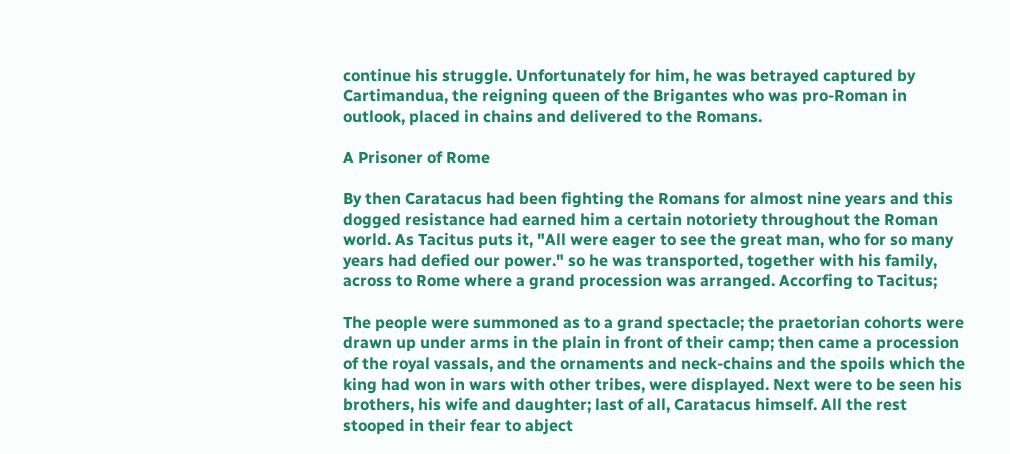continue his struggle. Unfortunately for him, he was betrayed captured by Cartimandua, the reigning queen of the Brigantes who was pro-Roman in outlook, placed in chains and delivered to the Romans.

A Prisoner of Rome

By then Caratacus had been fighting the Romans for almost nine years and this dogged resistance had earned him a certain notoriety throughout the Roman world. As Tacitus puts it, "All were eager to see the great man, who for so many years had defied our power." so he was transported, together with his family, across to Rome where a grand procession was arranged. Accorfing to Tacitus;

The people were summoned as to a grand spectacle; the praetorian cohorts were drawn up under arms in the plain in front of their camp; then came a procession of the royal vassals, and the ornaments and neck-chains and the spoils which the king had won in wars with other tribes, were displayed. Next were to be seen his brothers, his wife and daughter; last of all, Caratacus himself. All the rest stooped in their fear to abject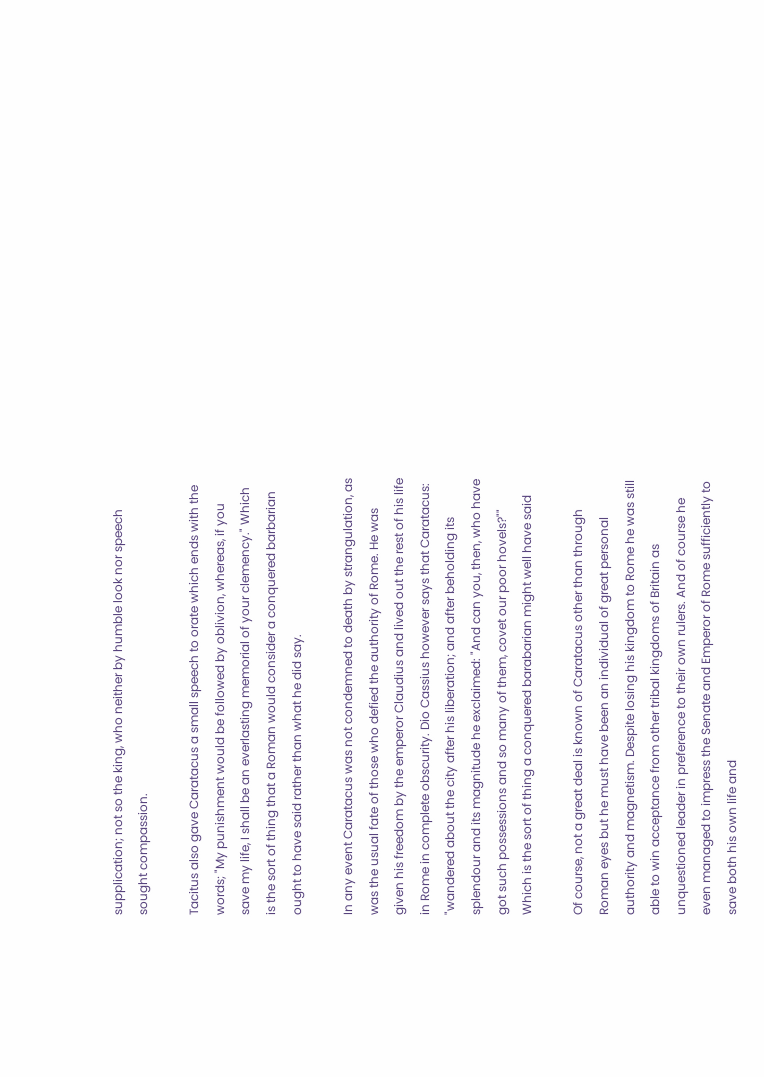supplication; not so the king, who neither by humble look nor speech sought compassion.

Tacitus also gave Caratacus a small speech to orate which ends with the words; "My punishment would be followed by oblivion, whereas, if you save my life, I shall be an everlasting memorial of your clemency." Which is the sort of thing that a Roman would consider a conquered barbarian ought to have said rather than what he did say.

In any event Caratacus was not condemned to death by strangulation, as was the usual fate of those who defied the authority of Rome. He was given his freedom by the emperor Claudius and lived out the rest of his life in Rome in complete obscurity. Dio Cassius however says that Caratacus: "wandered about the city after his liberation; and after beholding its splendour and its magnitude he exclaimed: "And can you, then, who have got such possessions and so many of them, covet our poor hovels?"" Which is the sort of thing a conquered barabarian might well have said

Of course, not a great deal is known of Caratacus other than through Roman eyes but he must have been an individual of great personal authority and magnetism. Despite losing his kingdom to Rome he was still able to win acceptance from other tribal kingdoms of Britain as unquestioned leader in preference to their own rulers. And of course he even managed to impress the Senate and Emperor of Rome sufficiently to save both his own life and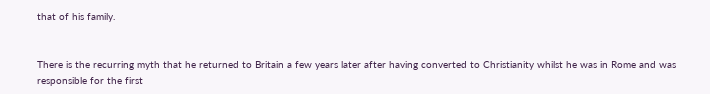that of his family.


There is the recurring myth that he returned to Britain a few years later after having converted to Christianity whilst he was in Rome and was responsible for the first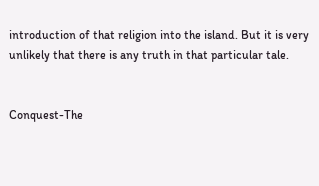introduction of that religion into the island. But it is very unlikely that there is any truth in that particular tale.


Conquest-The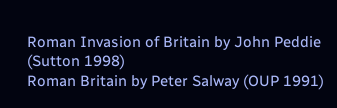Roman Invasion of Britain by John Peddie (Sutton 1998)
Roman Britain by Peter Salway (OUP 1991)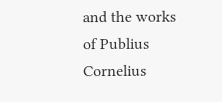and the works of Publius Cornelius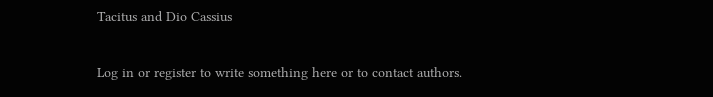Tacitus and Dio Cassius

Log in or register to write something here or to contact authors.